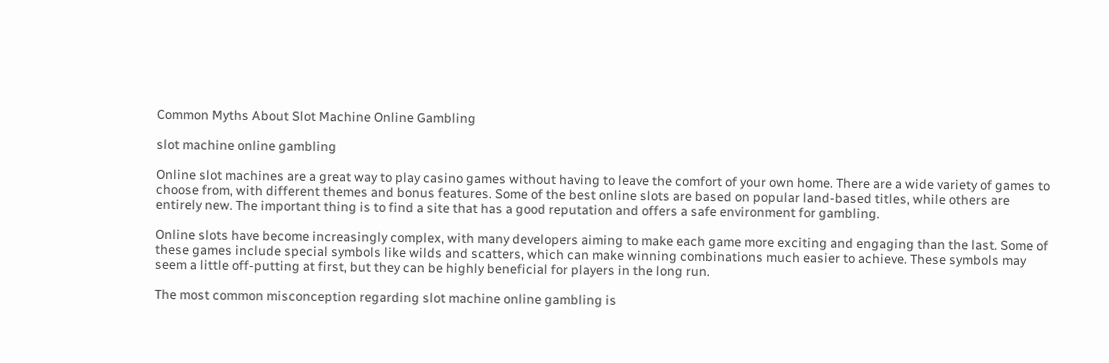Common Myths About Slot Machine Online Gambling

slot machine online gambling

Online slot machines are a great way to play casino games without having to leave the comfort of your own home. There are a wide variety of games to choose from, with different themes and bonus features. Some of the best online slots are based on popular land-based titles, while others are entirely new. The important thing is to find a site that has a good reputation and offers a safe environment for gambling.

Online slots have become increasingly complex, with many developers aiming to make each game more exciting and engaging than the last. Some of these games include special symbols like wilds and scatters, which can make winning combinations much easier to achieve. These symbols may seem a little off-putting at first, but they can be highly beneficial for players in the long run.

The most common misconception regarding slot machine online gambling is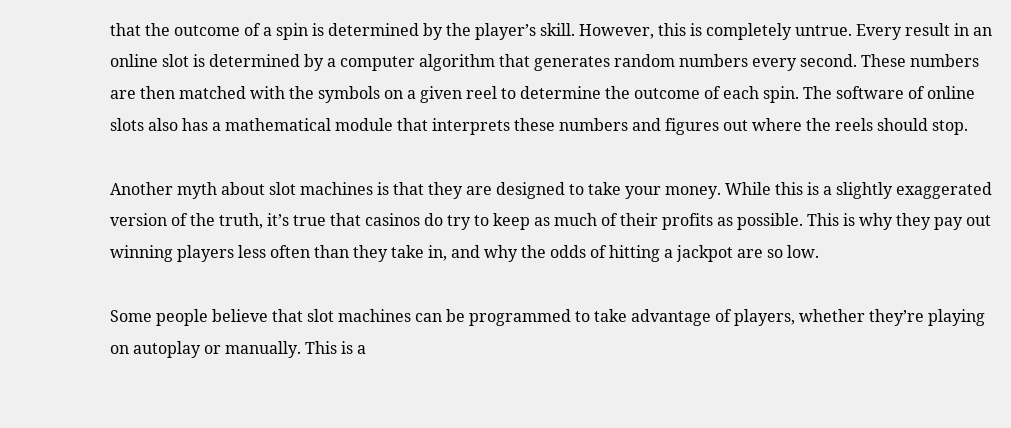that the outcome of a spin is determined by the player’s skill. However, this is completely untrue. Every result in an online slot is determined by a computer algorithm that generates random numbers every second. These numbers are then matched with the symbols on a given reel to determine the outcome of each spin. The software of online slots also has a mathematical module that interprets these numbers and figures out where the reels should stop.

Another myth about slot machines is that they are designed to take your money. While this is a slightly exaggerated version of the truth, it’s true that casinos do try to keep as much of their profits as possible. This is why they pay out winning players less often than they take in, and why the odds of hitting a jackpot are so low.

Some people believe that slot machines can be programmed to take advantage of players, whether they’re playing on autoplay or manually. This is a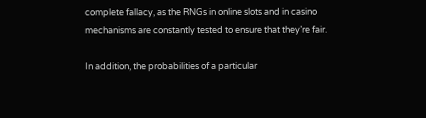complete fallacy, as the RNGs in online slots and in casino mechanisms are constantly tested to ensure that they’re fair.

In addition, the probabilities of a particular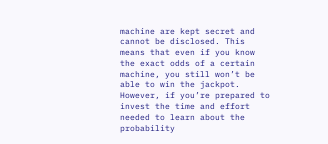machine are kept secret and cannot be disclosed. This means that even if you know the exact odds of a certain machine, you still won’t be able to win the jackpot. However, if you’re prepared to invest the time and effort needed to learn about the probability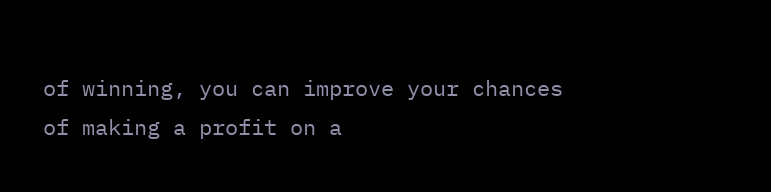of winning, you can improve your chances of making a profit on a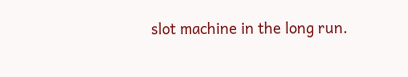slot machine in the long run.